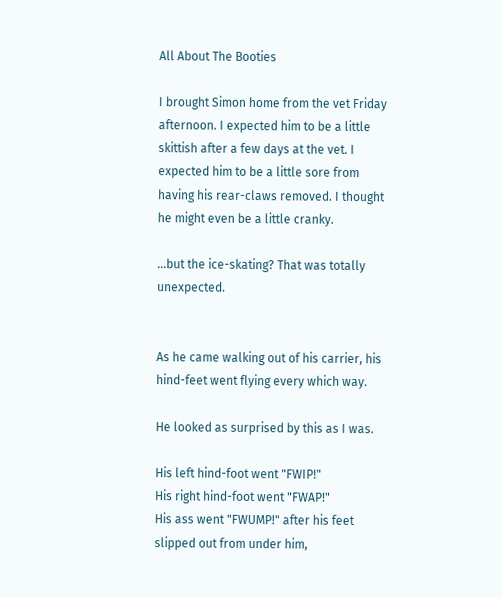All About The Booties

I brought Simon home from the vet Friday afternoon. I expected him to be a little skittish after a few days at the vet. I expected him to be a little sore from having his rear-claws removed. I thought he might even be a little cranky.

...but the ice-skating? That was totally unexpected.


As he came walking out of his carrier, his hind-feet went flying every which way.

He looked as surprised by this as I was.

His left hind-foot went "FWIP!"
His right hind-foot went "FWAP!"
His ass went "FWUMP!" after his feet slipped out from under him,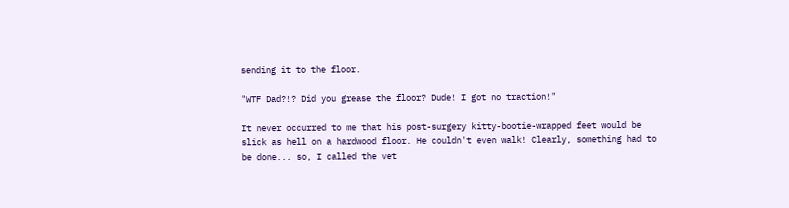sending it to the floor.

"WTF Dad?!? Did you grease the floor? Dude! I got no traction!"

It never occurred to me that his post-surgery kitty-bootie-wrapped feet would be slick as hell on a hardwood floor. He couldn't even walk! Clearly, something had to be done... so, I called the vet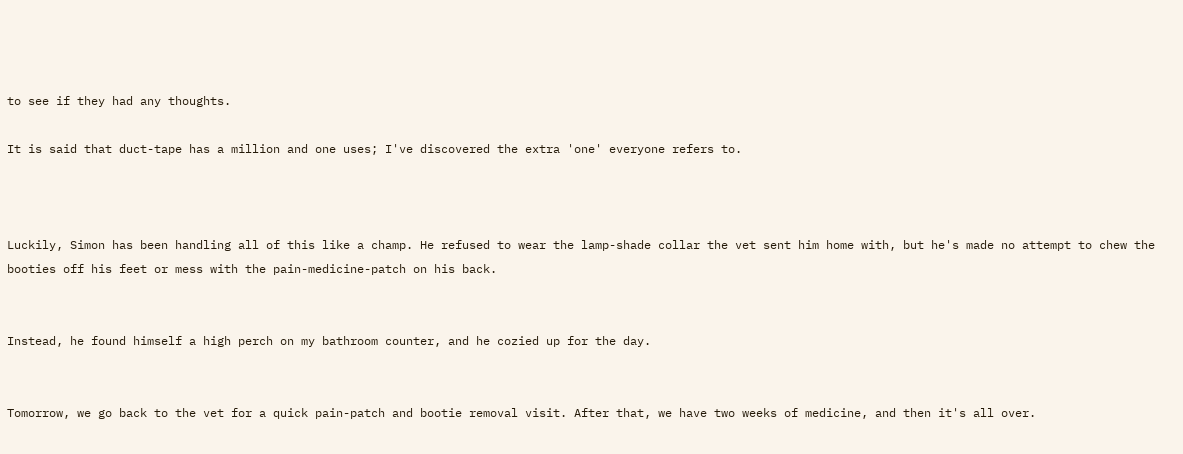to see if they had any thoughts.

It is said that duct-tape has a million and one uses; I've discovered the extra 'one' everyone refers to.



Luckily, Simon has been handling all of this like a champ. He refused to wear the lamp-shade collar the vet sent him home with, but he's made no attempt to chew the booties off his feet or mess with the pain-medicine-patch on his back.


Instead, he found himself a high perch on my bathroom counter, and he cozied up for the day.


Tomorrow, we go back to the vet for a quick pain-patch and bootie removal visit. After that, we have two weeks of medicine, and then it's all over.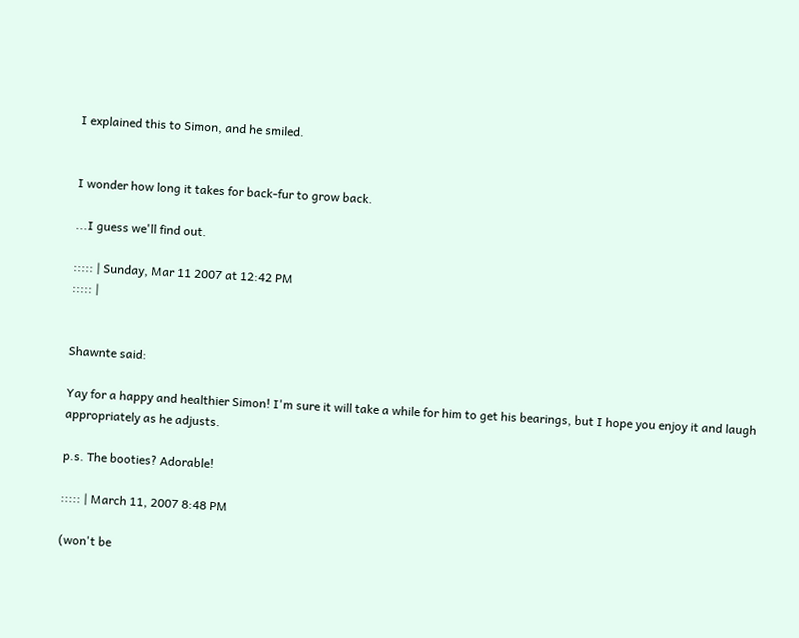I explained this to Simon, and he smiled.


I wonder how long it takes for back-fur to grow back.

...I guess we'll find out.

::::: | Sunday, Mar 11 2007 at 12:42 PM
::::: |


Shawnte said:

Yay for a happy and healthier Simon! I'm sure it will take a while for him to get his bearings, but I hope you enjoy it and laugh appropriately as he adjusts.

p.s. The booties? Adorable!

::::: | March 11, 2007 8:48 PM

(won't be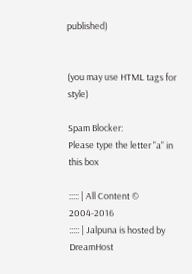published)


(you may use HTML tags for style)

Spam Blocker:
Please type the letter "a" in this box

::::: | All Content © 2004-2016
::::: | Jalpuna is hosted by DreamHost